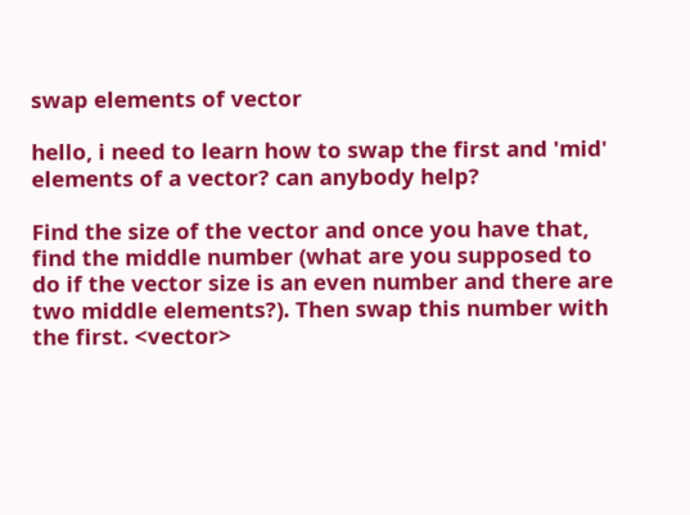swap elements of vector

hello, i need to learn how to swap the first and 'mid' elements of a vector? can anybody help?

Find the size of the vector and once you have that, find the middle number (what are you supposed to do if the vector size is an even number and there are two middle elements?). Then swap this number with the first. <vector>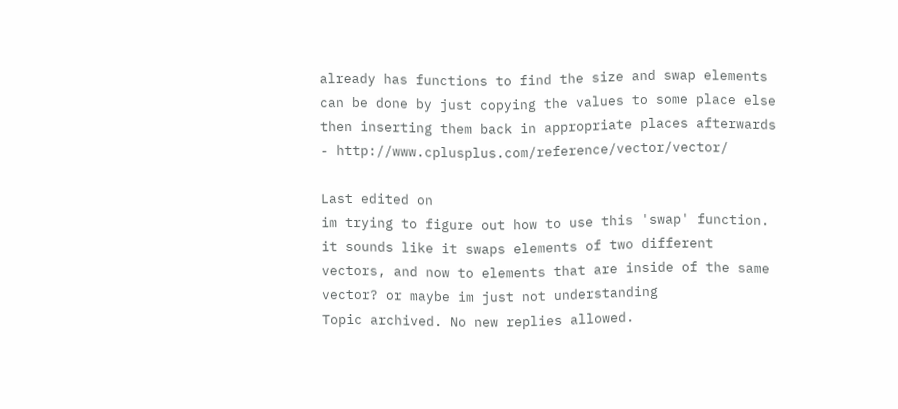already has functions to find the size and swap elements can be done by just copying the values to some place else then inserting them back in appropriate places afterwards - http://www.cplusplus.com/reference/vector/vector/

Last edited on
im trying to figure out how to use this 'swap' function. it sounds like it swaps elements of two different vectors, and now to elements that are inside of the same vector? or maybe im just not understanding
Topic archived. No new replies allowed.